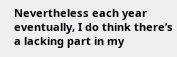Nevertheless each year eventually, I do think there’s a lacking part in my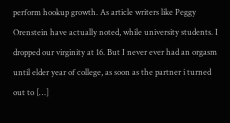perform hookup growth. As article writers like Peggy Orenstein have actually noted, while university students. I dropped our virginity at 16. But I never ever had an orgasm until elder year of college, as soon as the partner i turned out to […]